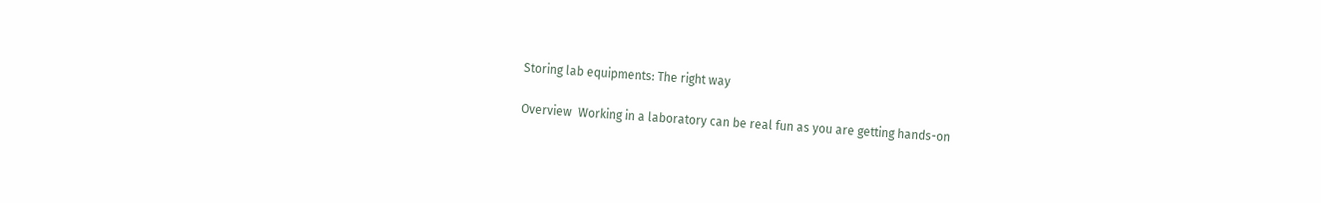Storing lab equipments: The right way

Overview  Working in a laboratory can be real fun as you are getting hands-on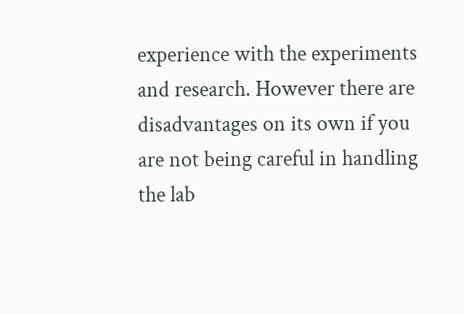experience with the experiments and research. However there are disadvantages on its own if you are not being careful in handling the lab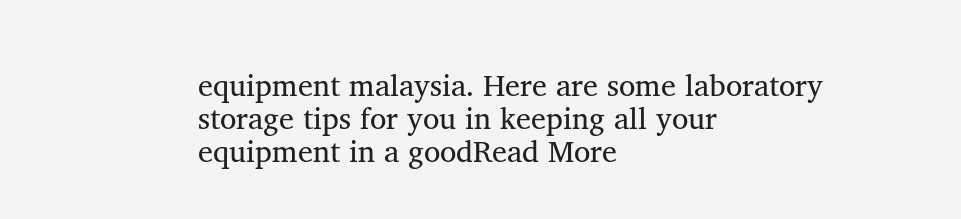equipment malaysia. Here are some laboratory storage tips for you in keeping all your equipment in a goodRead More